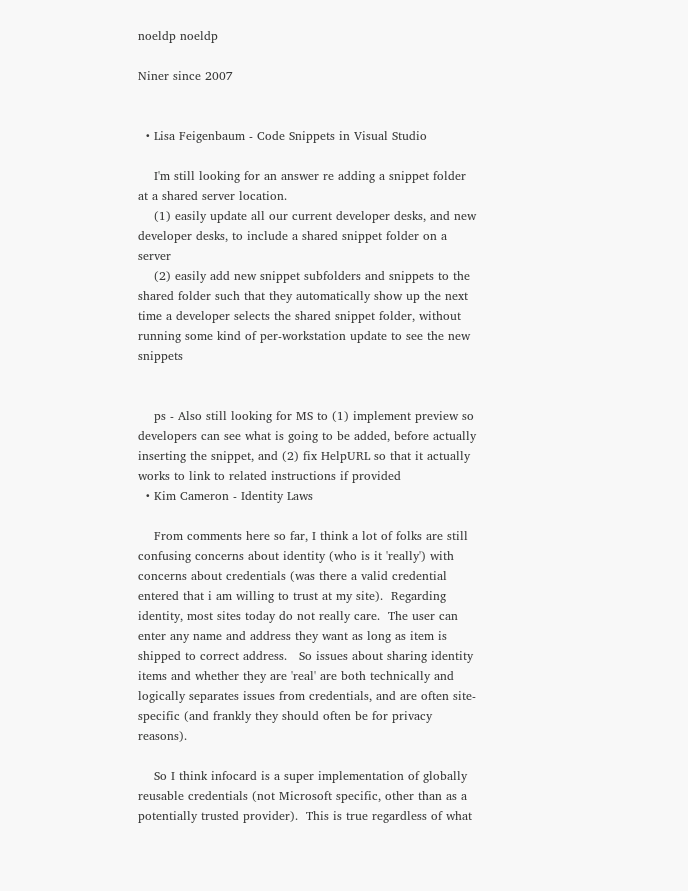noeldp noeldp

Niner since 2007


  • Lisa Feigenbaum - Code Snippets in Visual Studio

    I'm still looking for an answer re adding a snippet folder at a shared server location.
    (1) easily update all our current developer desks, and new developer desks, to include a shared snippet folder on a server
    (2) easily add new snippet subfolders and snippets to the shared folder such that they automatically show up the next time a developer selects the shared snippet folder, without running some kind of per-workstation update to see the new snippets


    ps - Also still looking for MS to (1) implement preview so developers can see what is going to be added, before actually inserting the snippet, and (2) fix HelpURL so that it actually works to link to related instructions if provided
  • Kim Cameron - Identity Laws

    From comments here so far, I think a lot of folks are still confusing concerns about identity (who is it 'really') with concerns about credentials (was there a valid credential entered that i am willing to trust at my site).  Regarding identity, most sites today do not really care.  The user can enter any name and address they want as long as item is shipped to correct address.   So issues about sharing identity items and whether they are 'real' are both technically and logically separates issues from credentials, and are often site-specific (and frankly they should often be for privacy reasons).

    So I think infocard is a super implementation of globally reusable credentials (not Microsoft specific, other than as a potentially trusted provider).  This is true regardless of what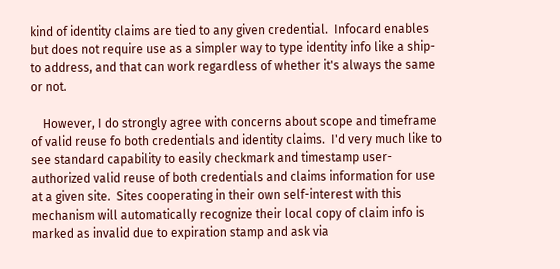kind of identity claims are tied to any given credential.  Infocard enables but does not require use as a simpler way to type identity info like a ship-to address, and that can work regardless of whether it's always the same or not.

    However, I do strongly agree with concerns about scope and timeframe of valid reuse fo both credentials and identity claims.  I'd very much like to see standard capability to easily checkmark and timestamp user-authorized valid reuse of both credentials and claims information for use at a given site.  Sites cooperating in their own self-interest with this mechanism will automatically recognize their local copy of claim info is marked as invalid due to expiration stamp and ask via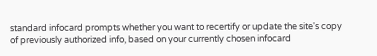standard infocard prompts whether you want to recertify or update the site's copy of previously authorized info, based on your currently chosen infocard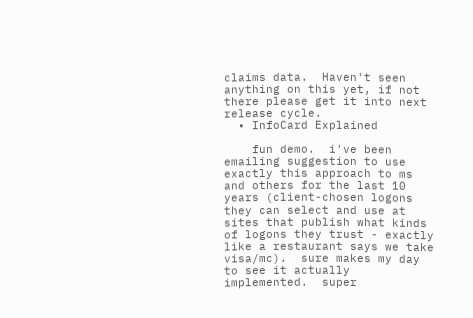claims data.  Haven't seen anything on this yet, if not there please get it into next release cycle.
  • InfoCard Explained

    fun demo.  i've been emailing suggestion to use exactly this approach to ms and others for the last 10 years (client-chosen logons they can select and use at sites that publish what kinds of logons they trust - exactly like a restaurant says we take visa/mc).  sure makes my day to see it actually implemented.  super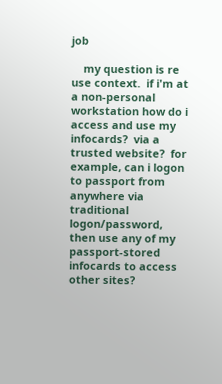job

    my question is re use context.  if i'm at a non-personal workstation how do i access and use my infocards?  via a trusted website?  for example, can i logon to passport from anywhere via traditional logon/password, then use any of my passport-stored infocards to access other sites?